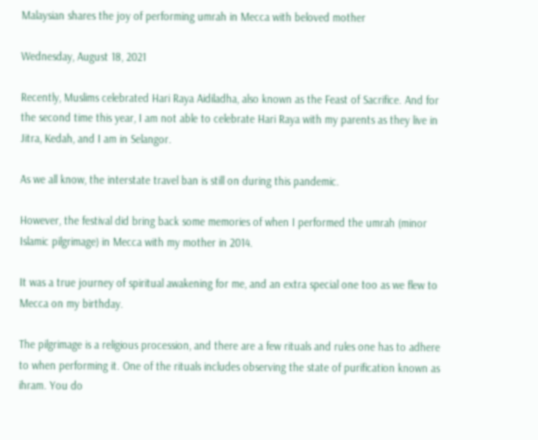Malaysian shares the joy of performing umrah in Mecca with beloved mother

Wednesday, August 18, 2021

Recently, Muslims celebrated Hari Raya Aidiladha, also known as the Feast of Sacrifice. And for the second time this year, I am not able to celebrate Hari Raya with my parents as they live in Jitra, Kedah, and I am in Selangor.

As we all know, the interstate travel ban is still on during this pandemic.

However, the festival did bring back some memories of when I performed the umrah (minor Islamic pilgrimage) in Mecca with my mother in 2014.

It was a true journey of spiritual awakening for me, and an extra special one too as we flew to Mecca on my birthday.

The pilgrimage is a religious procession, and there are a few rituals and rules one has to adhere to when performing it. One of the rituals includes observing the state of purification known as ihram. You do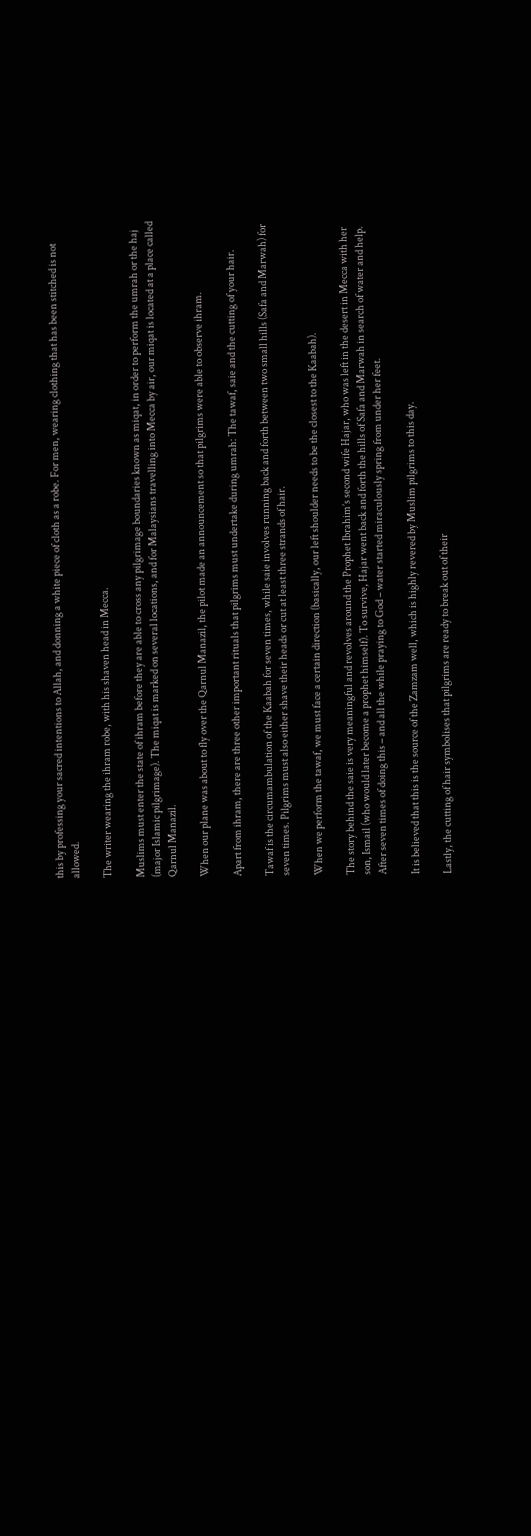this by professing your sacred intentions to Allah, and donning a white piece of cloth as a robe. For men, wearing clothing that has been stitched is not allowed.

The writer wearing the ihram robe, with his shaven head in Mecca.

Muslims must enter the state of ihram before they are able to cross any pilgrimage boundaries known as miqat, in order to perform the umrah or the haj (major Islamic pilgrimage). The miqat is marked on several locations, and for Malaysians travelling into Mecca by air, our miqat is located at a place called Qarnul Manazil.

When our plane was about to fly over the Qarnul Manazil, the pilot made an announcement so that pilgrims were able to observe ihram.

Apart from ihram, there are three other important rituals that pilgrims must undertake during umrah: The tawaf, saie and the cutting of your hair.

Tawaf is the circumambulation of the Kaabah for seven times, while saie involves running back and forth between two small hills (Safa and Marwah) for seven times. Pilgrims must also either shave their heads or cut at least three strands of hair.

When we perform the tawaf, we must face a certain direction (basically, our left shoulder needs to be the closest to the Kaabah).

The story behind the saie is very meaningful and revolves around the Prophet Ibrahim’s second wife Hajar, who was left in the desert in Mecca with her son, Ismail (who would later become a prophet himself). To survive, Hajar went back and forth the hills of Safa and Marwah in search of water and help. After seven times of doing this – and all the while praying to God – water started miraculously spring from under her feet.

It is believed that this is the source of the Zamzam well, which is highly revered by Muslim pilgrims to this day.

Lastly, the cutting of hair symbolises that pilgrims are ready to break out of their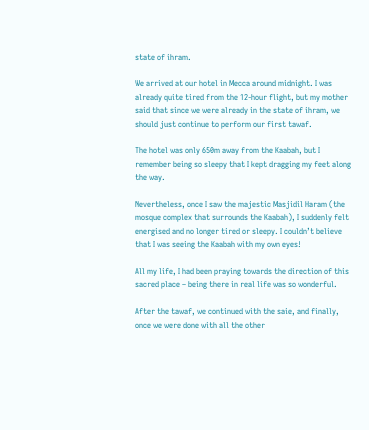state of ihram.

We arrived at our hotel in Mecca around midnight. I was already quite tired from the 12-hour flight, but my mother said that since we were already in the state of ihram, we should just continue to perform our first tawaf.

The hotel was only 650m away from the Kaabah, but I remember being so sleepy that I kept dragging my feet along the way.

Nevertheless, once I saw the majestic Masjidil Haram (the mosque complex that surrounds the Kaabah), I suddenly felt energised and no longer tired or sleepy. I couldn’t believe that I was seeing the Kaabah with my own eyes!

All my life, I had been praying towards the direction of this sacred place – being there in real life was so wonderful.

After the tawaf, we continued with the saie, and finally, once we were done with all the other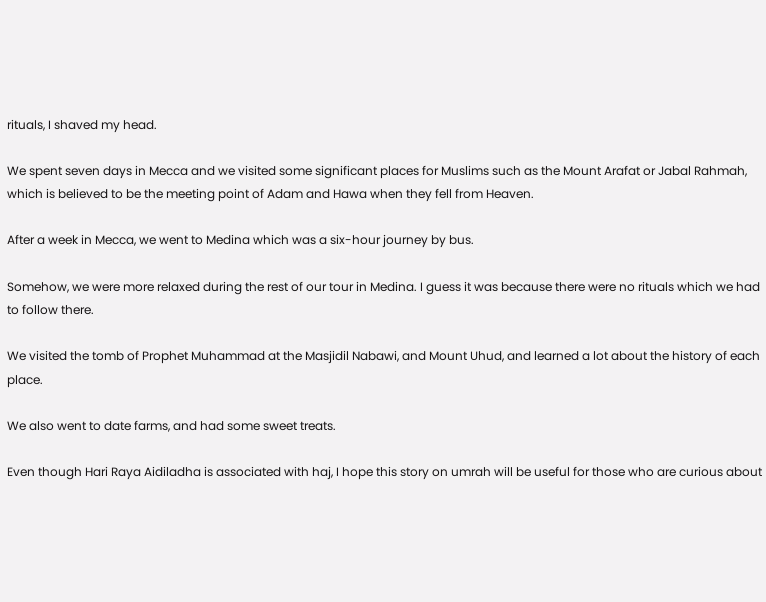rituals, I shaved my head.

We spent seven days in Mecca and we visited some significant places for Muslims such as the Mount Arafat or Jabal Rahmah, which is believed to be the meeting point of Adam and Hawa when they fell from Heaven.

After a week in Mecca, we went to Medina which was a six-hour journey by bus.

Somehow, we were more relaxed during the rest of our tour in Medina. I guess it was because there were no rituals which we had to follow there.

We visited the tomb of Prophet Muhammad at the Masjidil Nabawi, and Mount Uhud, and learned a lot about the history of each place.

We also went to date farms, and had some sweet treats.

Even though Hari Raya Aidiladha is associated with haj, I hope this story on umrah will be useful for those who are curious about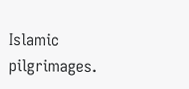Islamic pilgrimages.